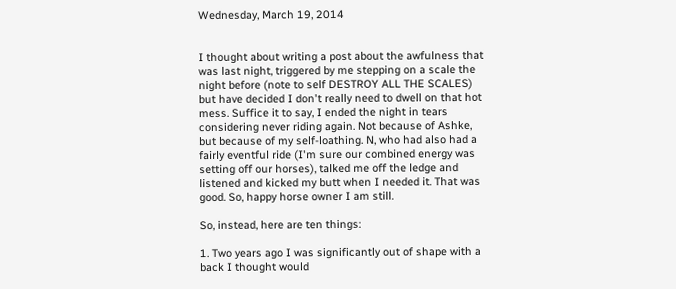Wednesday, March 19, 2014


I thought about writing a post about the awfulness that was last night, triggered by me stepping on a scale the night before (note to self DESTROY ALL THE SCALES) but have decided I don't really need to dwell on that hot mess. Suffice it to say, I ended the night in tears considering never riding again. Not because of Ashke, but because of my self-loathing. N, who had also had a fairly eventful ride (I'm sure our combined energy was setting off our horses), talked me off the ledge and listened and kicked my butt when I needed it. That was good. So, happy horse owner I am still.

So, instead, here are ten things:

1. Two years ago I was significantly out of shape with a back I thought would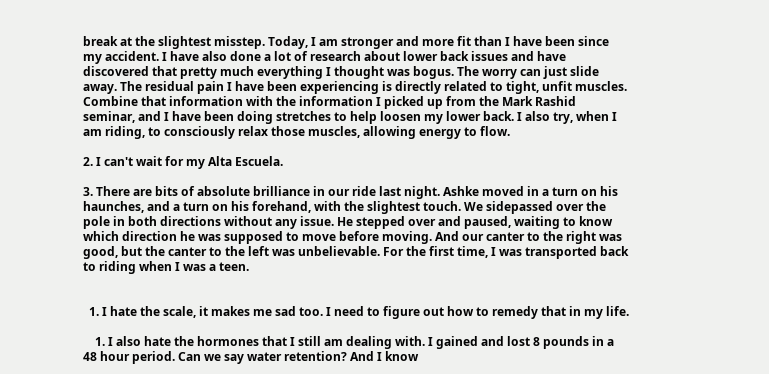break at the slightest misstep. Today, I am stronger and more fit than I have been since my accident. I have also done a lot of research about lower back issues and have discovered that pretty much everything I thought was bogus. The worry can just slide away. The residual pain I have been experiencing is directly related to tight, unfit muscles. Combine that information with the information I picked up from the Mark Rashid seminar, and I have been doing stretches to help loosen my lower back. I also try, when I am riding, to consciously relax those muscles, allowing energy to flow.

2. I can't wait for my Alta Escuela.

3. There are bits of absolute brilliance in our ride last night. Ashke moved in a turn on his haunches, and a turn on his forehand, with the slightest touch. We sidepassed over the pole in both directions without any issue. He stepped over and paused, waiting to know which direction he was supposed to move before moving. And our canter to the right was good, but the canter to the left was unbelievable. For the first time, I was transported back to riding when I was a teen.


  1. I hate the scale, it makes me sad too. I need to figure out how to remedy that in my life.

    1. I also hate the hormones that I still am dealing with. I gained and lost 8 pounds in a 48 hour period. Can we say water retention? And I know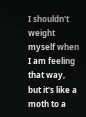I shouldn't weight myself when I am feeling that way, but it's like a moth to a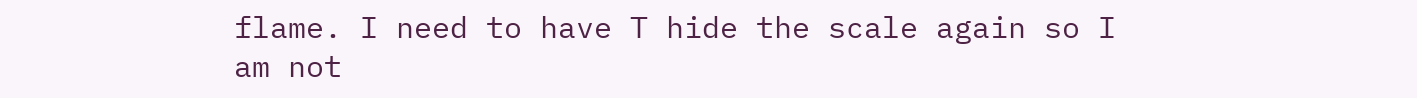flame. I need to have T hide the scale again so I am not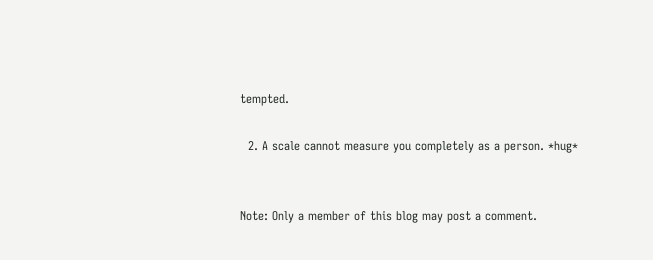tempted.

  2. A scale cannot measure you completely as a person. *hug*


Note: Only a member of this blog may post a comment.